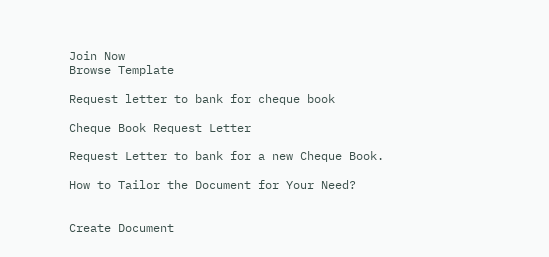Join Now
Browse Template

Request letter to bank for cheque book

Cheque Book Request Letter

Request Letter to bank for a new Cheque Book.

How to Tailor the Document for Your Need?


Create Document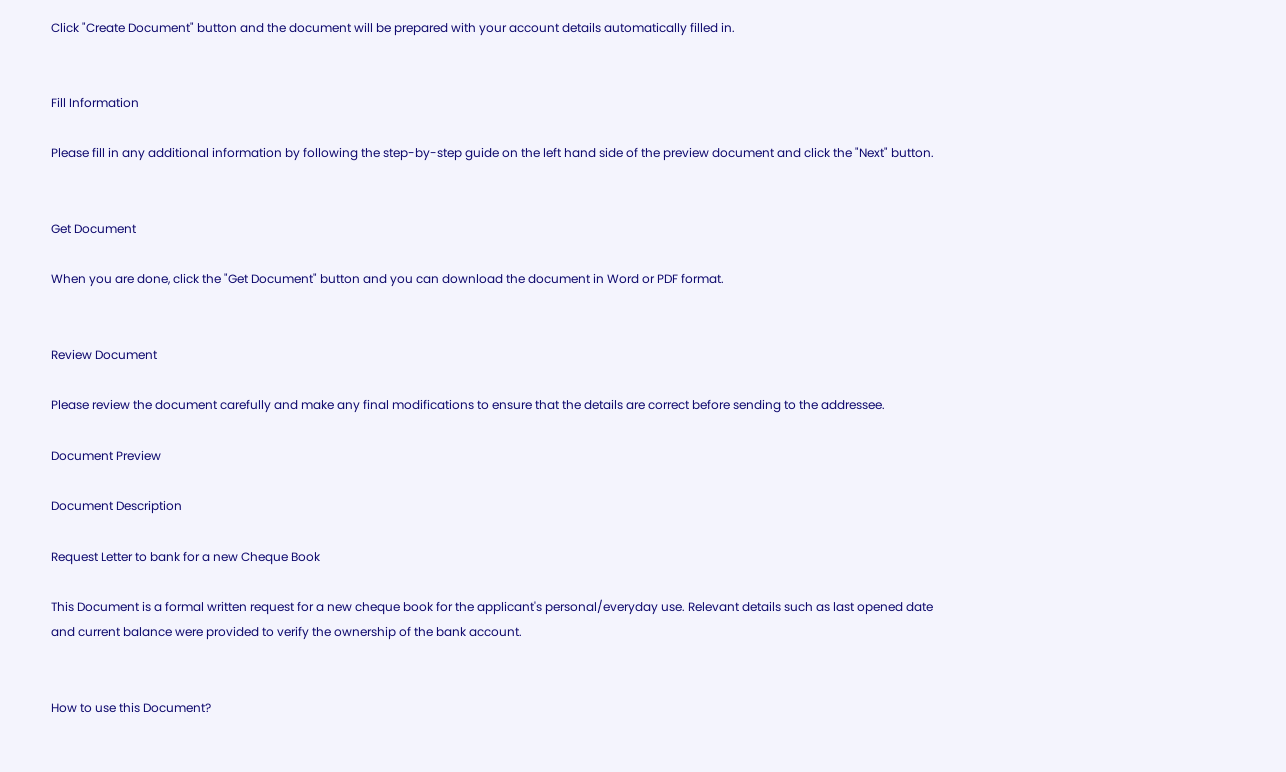Click "Create Document" button and the document will be prepared with your account details automatically filled in.


Fill Information

Please fill in any additional information by following the step-by-step guide on the left hand side of the preview document and click the "Next" button.


Get Document

When you are done, click the "Get Document" button and you can download the document in Word or PDF format.


Review Document

Please review the document carefully and make any final modifications to ensure that the details are correct before sending to the addressee.

Document Preview

Document Description

Request Letter to bank for a new Cheque Book

This Document is a formal written request for a new cheque book for the applicant's personal/everyday use. Relevant details such as last opened date and current balance were provided to verify the ownership of the bank account.


How to use this Document?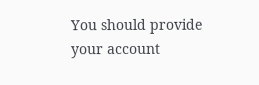You should provide your account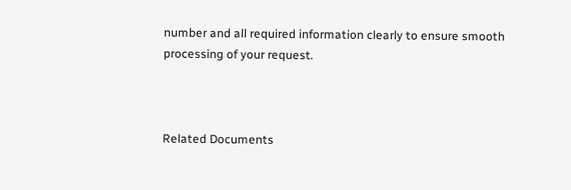number and all required information clearly to ensure smooth processing of your request.



Related Documents